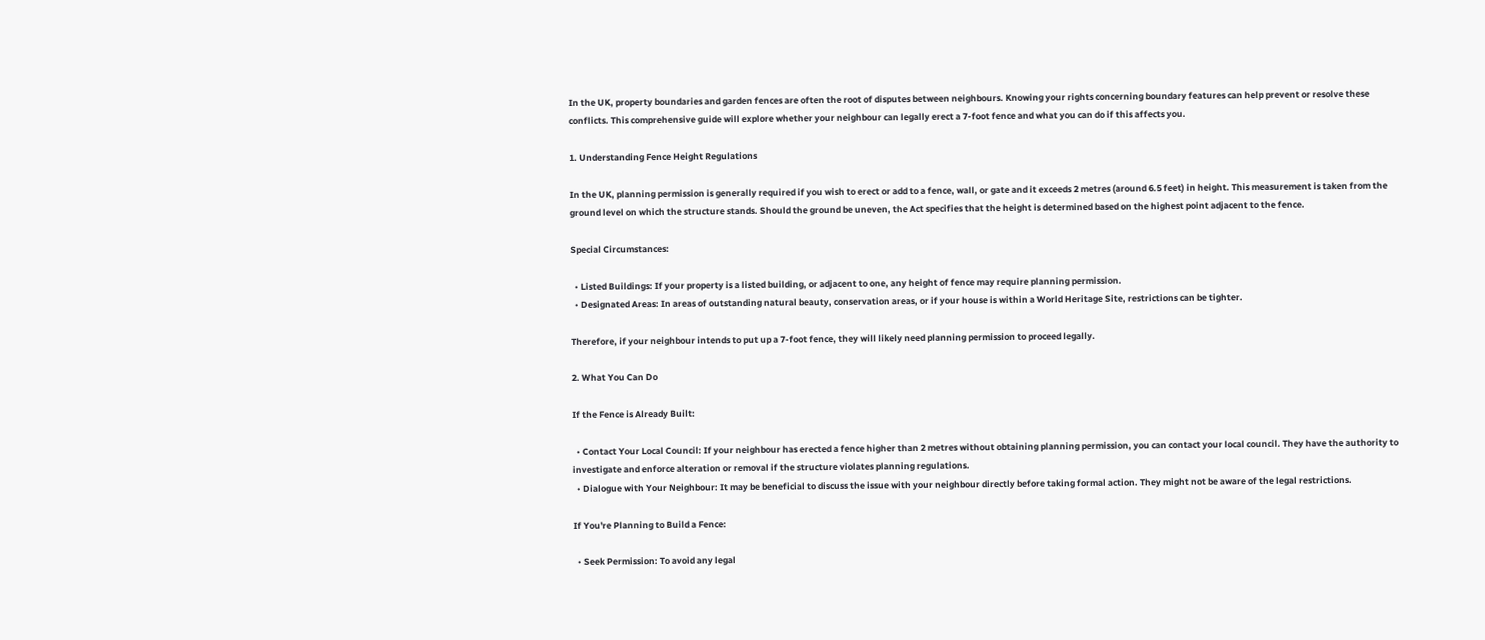In the UK, property boundaries and garden fences are often the root of disputes between neighbours. Knowing your rights concerning boundary features can help prevent or resolve these conflicts. This comprehensive guide will explore whether your neighbour can legally erect a 7-foot fence and what you can do if this affects you.

1. Understanding Fence Height Regulations

In the UK, planning permission is generally required if you wish to erect or add to a fence, wall, or gate and it exceeds 2 metres (around 6.5 feet) in height. This measurement is taken from the ground level on which the structure stands. Should the ground be uneven, the Act specifies that the height is determined based on the highest point adjacent to the fence.

Special Circumstances:

  • Listed Buildings: If your property is a listed building, or adjacent to one, any height of fence may require planning permission.
  • Designated Areas: In areas of outstanding natural beauty, conservation areas, or if your house is within a World Heritage Site, restrictions can be tighter.

Therefore, if your neighbour intends to put up a 7-foot fence, they will likely need planning permission to proceed legally.

2. What You Can Do

If the Fence is Already Built:

  • Contact Your Local Council: If your neighbour has erected a fence higher than 2 metres without obtaining planning permission, you can contact your local council. They have the authority to investigate and enforce alteration or removal if the structure violates planning regulations.
  • Dialogue with Your Neighbour: It may be beneficial to discuss the issue with your neighbour directly before taking formal action. They might not be aware of the legal restrictions.

If You're Planning to Build a Fence:

  • Seek Permission: To avoid any legal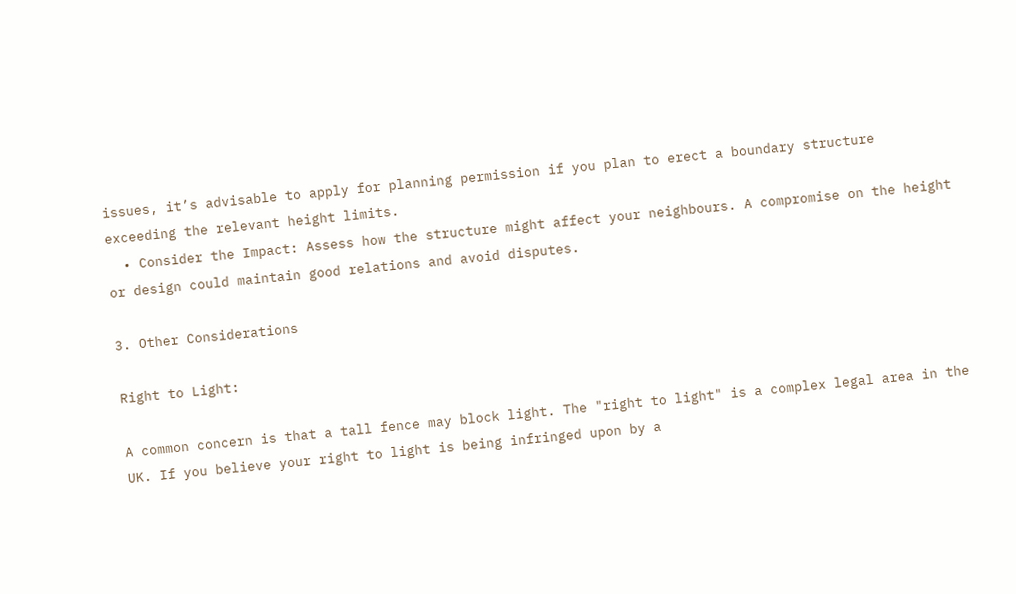issues, it’s advisable to apply for planning permission if you plan to erect a boundary structure exceeding the relevant height limits.
  • Consider the Impact: Assess how the structure might affect your neighbours. A compromise on the height or design could maintain good relations and avoid disputes.

3. Other Considerations

Right to Light:

A common concern is that a tall fence may block light. The "right to light" is a complex legal area in the UK. If you believe your right to light is being infringed upon by a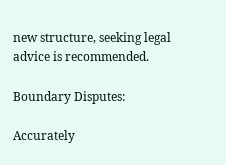new structure, seeking legal advice is recommended.

Boundary Disputes:

Accurately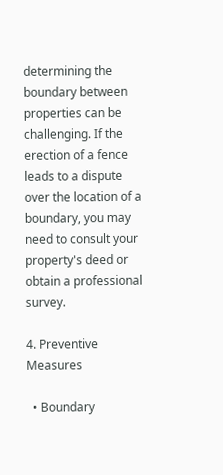determining the boundary between properties can be challenging. If the erection of a fence leads to a dispute over the location of a boundary, you may need to consult your property's deed or obtain a professional survey.

4. Preventive Measures

  • Boundary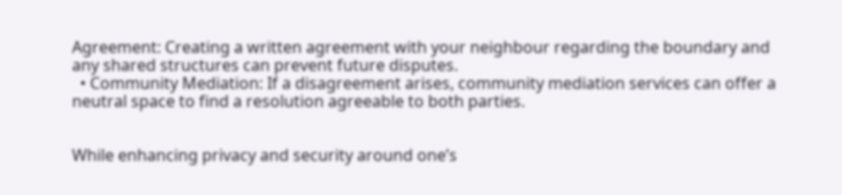Agreement: Creating a written agreement with your neighbour regarding the boundary and any shared structures can prevent future disputes.
  • Community Mediation: If a disagreement arises, community mediation services can offer a neutral space to find a resolution agreeable to both parties.


While enhancing privacy and security around one’s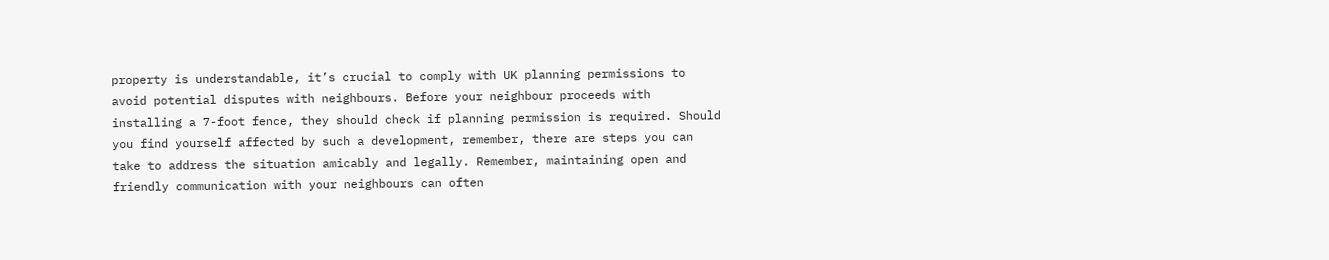property is understandable, it’s crucial to comply with UK planning permissions to avoid potential disputes with neighbours. Before your neighbour proceeds with installing a 7-foot fence, they should check if planning permission is required. Should you find yourself affected by such a development, remember, there are steps you can take to address the situation amicably and legally. Remember, maintaining open and friendly communication with your neighbours can often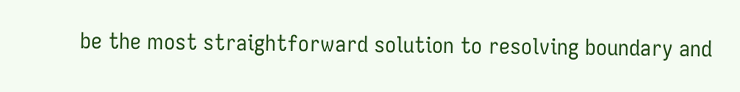be the most straightforward solution to resolving boundary and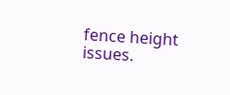fence height issues.